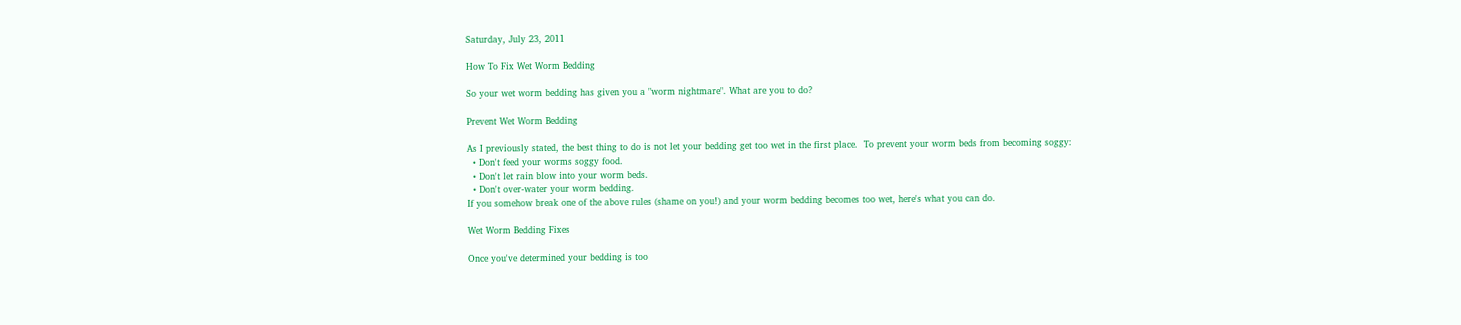Saturday, July 23, 2011

How To Fix Wet Worm Bedding

So your wet worm bedding has given you a "worm nightmare". What are you to do?

Prevent Wet Worm Bedding

As I previously stated, the best thing to do is not let your bedding get too wet in the first place.  To prevent your worm beds from becoming soggy:
  • Don't feed your worms soggy food.
  • Don't let rain blow into your worm beds.
  • Don't over-water your worm bedding.
If you somehow break one of the above rules (shame on you!) and your worm bedding becomes too wet, here's what you can do.

Wet Worm Bedding Fixes

Once you've determined your bedding is too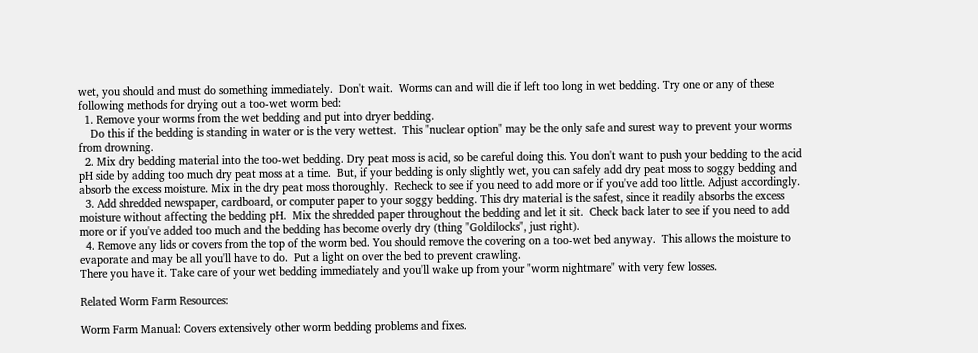wet, you should and must do something immediately.  Don't wait.  Worms can and will die if left too long in wet bedding. Try one or any of these following methods for drying out a too-wet worm bed:
  1. Remove your worms from the wet bedding and put into dryer bedding.
    Do this if the bedding is standing in water or is the very wettest.  This "nuclear option" may be the only safe and surest way to prevent your worms from drowning.
  2. Mix dry bedding material into the too-wet bedding. Dry peat moss is acid, so be careful doing this. You don't want to push your bedding to the acid pH side by adding too much dry peat moss at a time.  But, if your bedding is only slightly wet, you can safely add dry peat moss to soggy bedding and absorb the excess moisture. Mix in the dry peat moss thoroughly.  Recheck to see if you need to add more or if you've add too little. Adjust accordingly.
  3. Add shredded newspaper, cardboard, or computer paper to your soggy bedding. This dry material is the safest, since it readily absorbs the excess moisture without affecting the bedding pH.  Mix the shredded paper throughout the bedding and let it sit.  Check back later to see if you need to add more or if you've added too much and the bedding has become overly dry (thing "Goldilocks", just right).
  4. Remove any lids or covers from the top of the worm bed. You should remove the covering on a too-wet bed anyway.  This allows the moisture to evaporate and may be all you'll have to do.  Put a light on over the bed to prevent crawling.
There you have it. Take care of your wet bedding immediately and you'll wake up from your "worm nightmare" with very few losses.

Related Worm Farm Resources:

Worm Farm Manual: Covers extensively other worm bedding problems and fixes.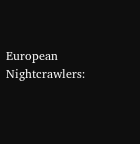European Nightcrawlers: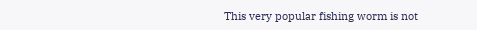This very popular fishing worm is not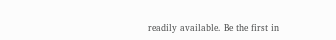readily available. Be the first in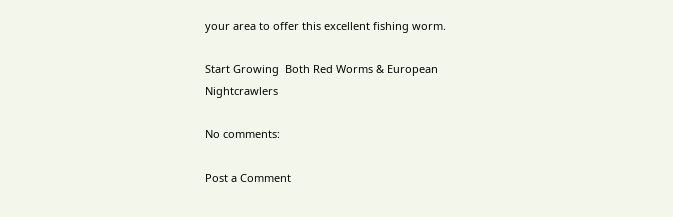your area to offer this excellent fishing worm.

Start Growing  Both Red Worms & European Nightcrawlers

No comments:

Post a Comment